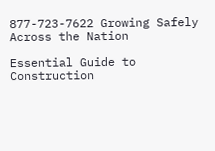877-723-7622 Growing Safely Across the Nation

Essential Guide to Construction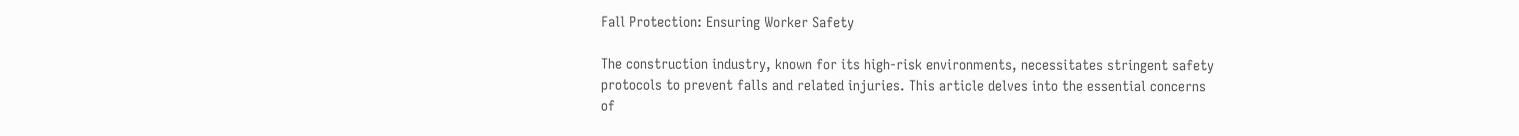Fall Protection: Ensuring Worker Safety

The construction industry, known for its high-risk environments, necessitates stringent safety protocols to prevent falls and related injuries. This article delves into the essential concerns of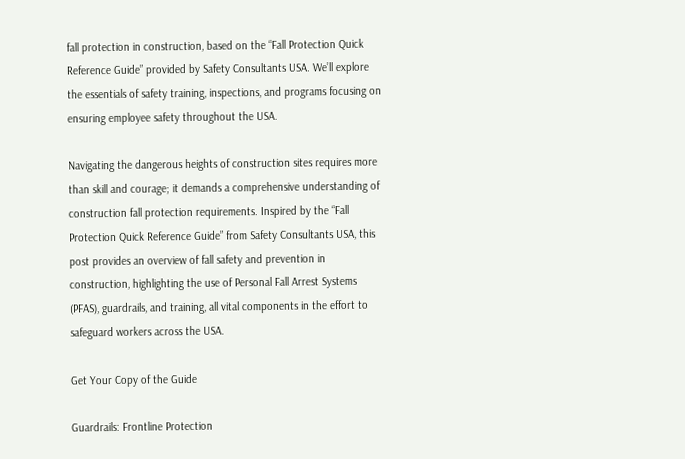fall protection in construction, based on the “Fall Protection Quick Reference Guide” provided by Safety Consultants USA. We’ll explore the essentials of safety training, inspections, and programs focusing on ensuring employee safety throughout the USA.

Navigating the dangerous heights of construction sites requires more than skill and courage; it demands a comprehensive understanding of construction fall protection requirements. Inspired by the “Fall Protection Quick Reference Guide” from Safety Consultants USA, this post provides an overview of fall safety and prevention in construction, highlighting the use of Personal Fall Arrest Systems (PFAS), guardrails, and training, all vital components in the effort to safeguard workers across the USA.

Get Your Copy of the Guide

Guardrails: Frontline Protection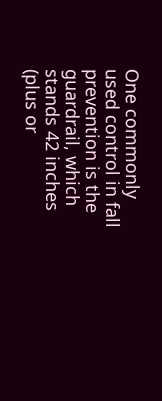One commonly used control in fall prevention is the guardrail, which stands 42 inches (plus or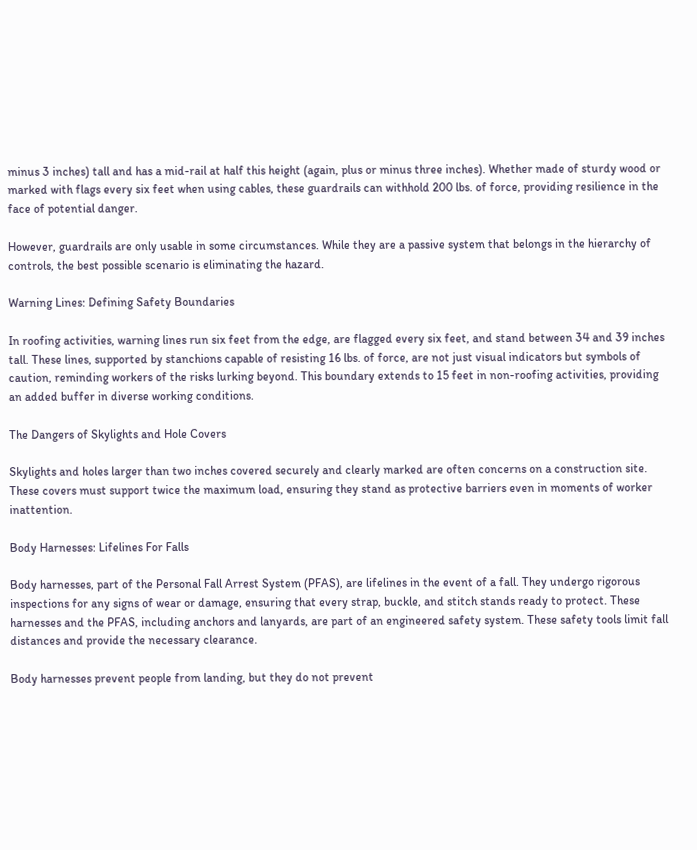minus 3 inches) tall and has a mid-rail at half this height (again, plus or minus three inches). Whether made of sturdy wood or marked with flags every six feet when using cables, these guardrails can withhold 200 lbs. of force, providing resilience in the face of potential danger.

However, guardrails are only usable in some circumstances. While they are a passive system that belongs in the hierarchy of controls, the best possible scenario is eliminating the hazard.

Warning Lines: Defining Safety Boundaries

In roofing activities, warning lines run six feet from the edge, are flagged every six feet, and stand between 34 and 39 inches tall. These lines, supported by stanchions capable of resisting 16 lbs. of force, are not just visual indicators but symbols of caution, reminding workers of the risks lurking beyond. This boundary extends to 15 feet in non-roofing activities, providing an added buffer in diverse working conditions.

The Dangers of Skylights and Hole Covers

Skylights and holes larger than two inches covered securely and clearly marked are often concerns on a construction site. These covers must support twice the maximum load, ensuring they stand as protective barriers even in moments of worker inattention.

Body Harnesses: Lifelines For Falls

Body harnesses, part of the Personal Fall Arrest System (PFAS), are lifelines in the event of a fall. They undergo rigorous inspections for any signs of wear or damage, ensuring that every strap, buckle, and stitch stands ready to protect. These harnesses and the PFAS, including anchors and lanyards, are part of an engineered safety system. These safety tools limit fall distances and provide the necessary clearance.

Body harnesses prevent people from landing, but they do not prevent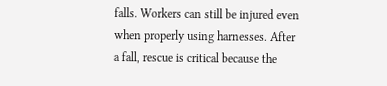falls. Workers can still be injured even when properly using harnesses. After a fall, rescue is critical because the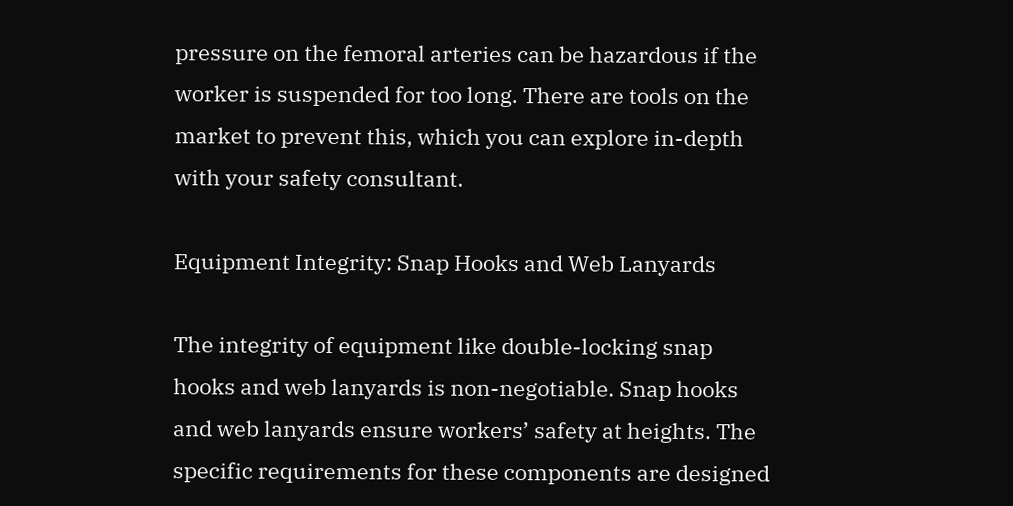pressure on the femoral arteries can be hazardous if the worker is suspended for too long. There are tools on the market to prevent this, which you can explore in-depth with your safety consultant.

Equipment Integrity: Snap Hooks and Web Lanyards

The integrity of equipment like double-locking snap hooks and web lanyards is non-negotiable. Snap hooks and web lanyards ensure workers’ safety at heights. The specific requirements for these components are designed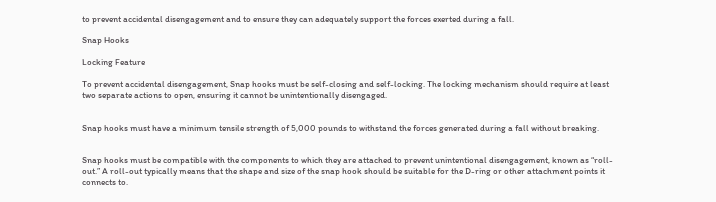to prevent accidental disengagement and to ensure they can adequately support the forces exerted during a fall.

Snap Hooks

Locking Feature

To prevent accidental disengagement, Snap hooks must be self-closing and self-locking. The locking mechanism should require at least two separate actions to open, ensuring it cannot be unintentionally disengaged.


Snap hooks must have a minimum tensile strength of 5,000 pounds to withstand the forces generated during a fall without breaking.


Snap hooks must be compatible with the components to which they are attached to prevent unintentional disengagement, known as “roll-out.” A roll-out typically means that the shape and size of the snap hook should be suitable for the D-ring or other attachment points it connects to.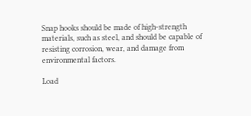Snap hooks should be made of high-strength materials, such as steel, and should be capable of resisting corrosion, wear, and damage from environmental factors.

Load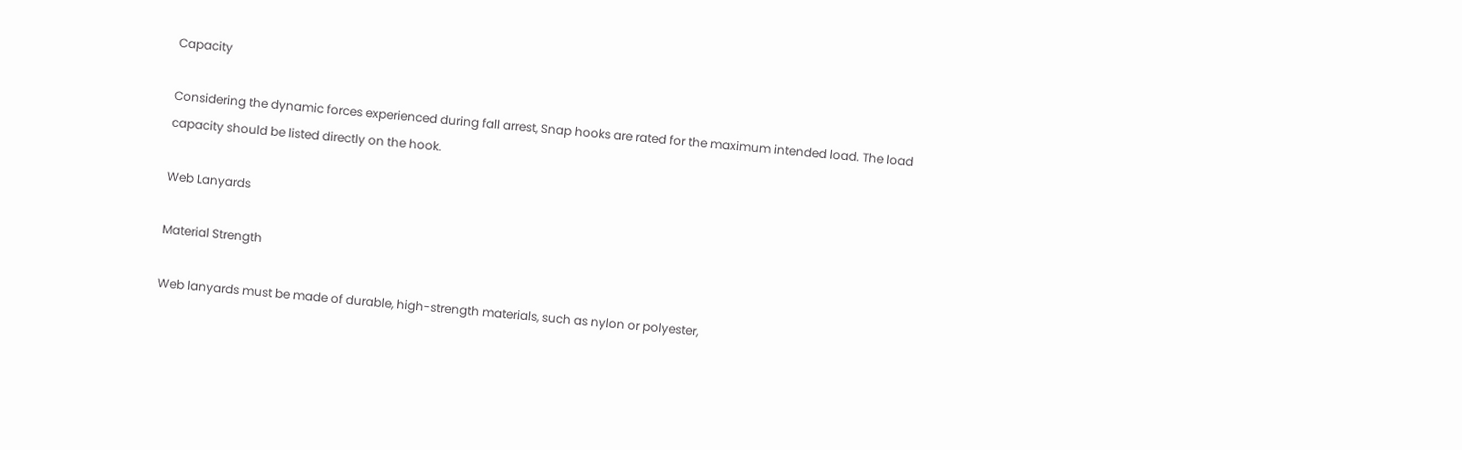Capacity

Considering the dynamic forces experienced during fall arrest, Snap hooks are rated for the maximum intended load. The load capacity should be listed directly on the hook.

Web Lanyards

Material Strength

Web lanyards must be made of durable, high-strength materials, such as nylon or polyester,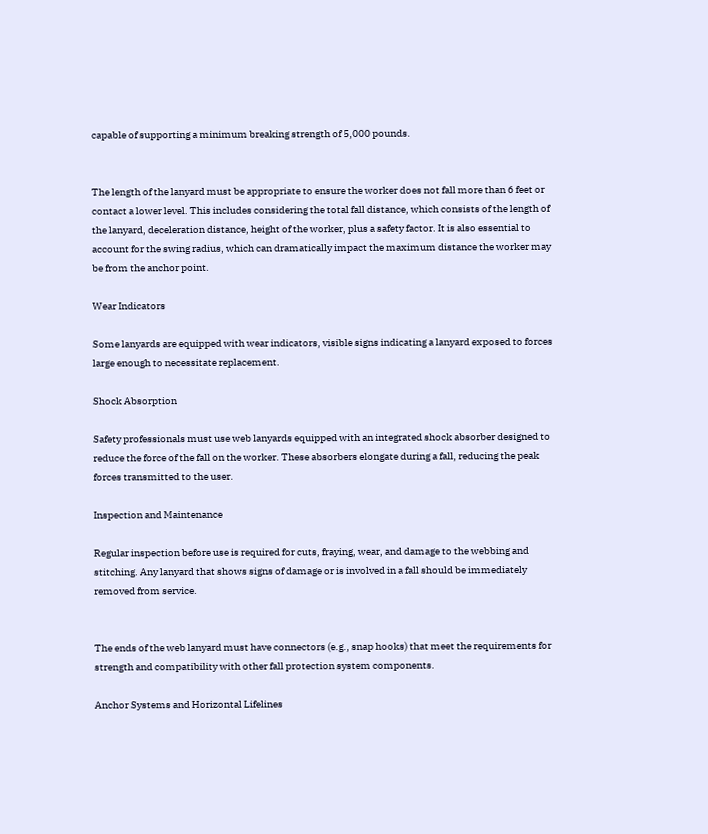capable of supporting a minimum breaking strength of 5,000 pounds.


The length of the lanyard must be appropriate to ensure the worker does not fall more than 6 feet or contact a lower level. This includes considering the total fall distance, which consists of the length of the lanyard, deceleration distance, height of the worker, plus a safety factor. It is also essential to account for the swing radius, which can dramatically impact the maximum distance the worker may be from the anchor point.

Wear Indicators

Some lanyards are equipped with wear indicators, visible signs indicating a lanyard exposed to forces large enough to necessitate replacement.

Shock Absorption

Safety professionals must use web lanyards equipped with an integrated shock absorber designed to reduce the force of the fall on the worker. These absorbers elongate during a fall, reducing the peak forces transmitted to the user.

Inspection and Maintenance

Regular inspection before use is required for cuts, fraying, wear, and damage to the webbing and stitching. Any lanyard that shows signs of damage or is involved in a fall should be immediately removed from service.


The ends of the web lanyard must have connectors (e.g., snap hooks) that meet the requirements for strength and compatibility with other fall protection system components.

Anchor Systems and Horizontal Lifelines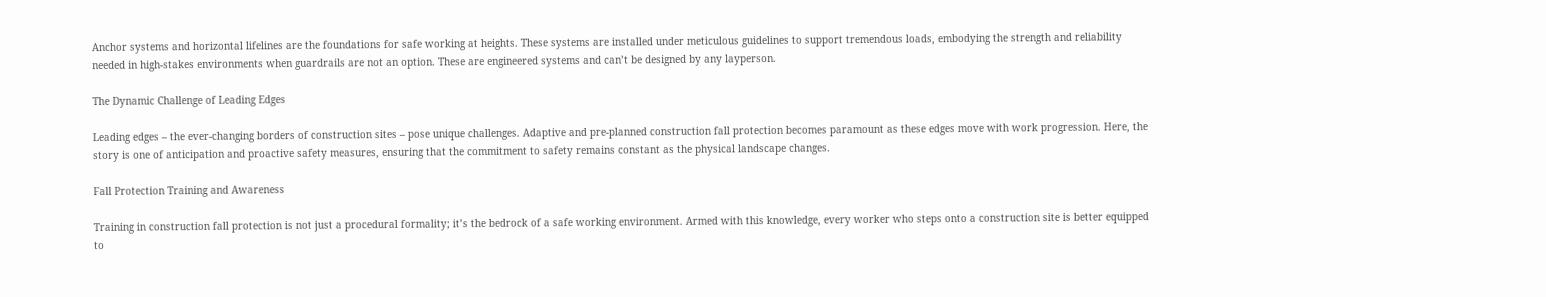Anchor systems and horizontal lifelines are the foundations for safe working at heights. These systems are installed under meticulous guidelines to support tremendous loads, embodying the strength and reliability needed in high-stakes environments when guardrails are not an option. These are engineered systems and can’t be designed by any layperson.

The Dynamic Challenge of Leading Edges

Leading edges – the ever-changing borders of construction sites – pose unique challenges. Adaptive and pre-planned construction fall protection becomes paramount as these edges move with work progression. Here, the story is one of anticipation and proactive safety measures, ensuring that the commitment to safety remains constant as the physical landscape changes.

Fall Protection Training and Awareness

Training in construction fall protection is not just a procedural formality; it’s the bedrock of a safe working environment. Armed with this knowledge, every worker who steps onto a construction site is better equipped to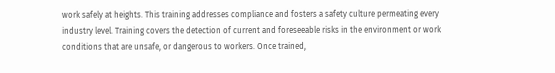work safely at heights. This training addresses compliance and fosters a safety culture permeating every industry level. Training covers the detection of current and foreseeable risks in the environment or work conditions that are unsafe, or dangerous to workers. Once trained,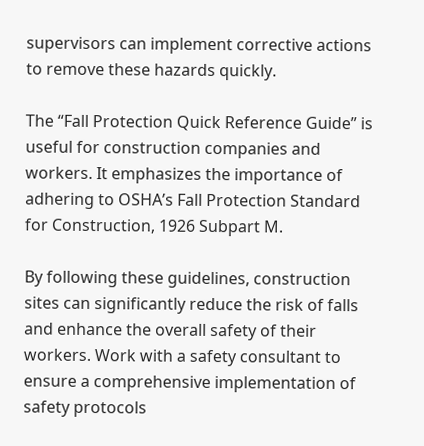supervisors can implement corrective actions to remove these hazards quickly.

The “Fall Protection Quick Reference Guide” is useful for construction companies and workers. It emphasizes the importance of adhering to OSHA’s Fall Protection Standard for Construction, 1926 Subpart M.

By following these guidelines, construction sites can significantly reduce the risk of falls and enhance the overall safety of their workers. Work with a safety consultant to ensure a comprehensive implementation of safety protocols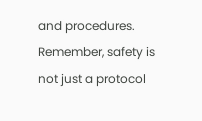and procedures. Remember, safety is not just a protocol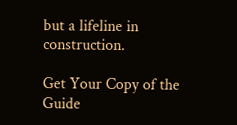but a lifeline in construction.

Get Your Copy of the Guide